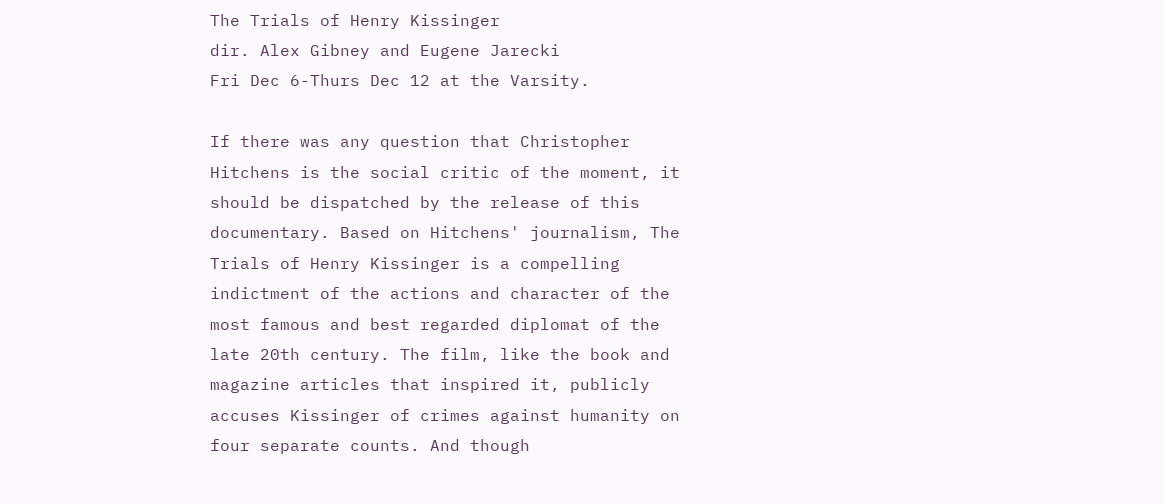The Trials of Henry Kissinger
dir. Alex Gibney and Eugene Jarecki
Fri Dec 6-Thurs Dec 12 at the Varsity.

If there was any question that Christopher Hitchens is the social critic of the moment, it should be dispatched by the release of this documentary. Based on Hitchens' journalism, The Trials of Henry Kissinger is a compelling indictment of the actions and character of the most famous and best regarded diplomat of the late 20th century. The film, like the book and magazine articles that inspired it, publicly accuses Kissinger of crimes against humanity on four separate counts. And though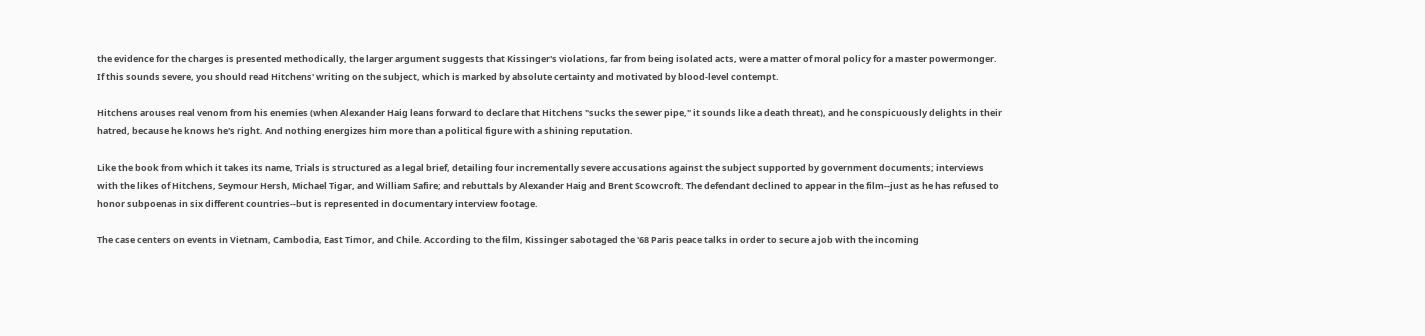the evidence for the charges is presented methodically, the larger argument suggests that Kissinger's violations, far from being isolated acts, were a matter of moral policy for a master powermonger. If this sounds severe, you should read Hitchens' writing on the subject, which is marked by absolute certainty and motivated by blood-level contempt.

Hitchens arouses real venom from his enemies (when Alexander Haig leans forward to declare that Hitchens "sucks the sewer pipe," it sounds like a death threat), and he conspicuously delights in their hatred, because he knows he's right. And nothing energizes him more than a political figure with a shining reputation.

Like the book from which it takes its name, Trials is structured as a legal brief, detailing four incrementally severe accusations against the subject supported by government documents; interviews with the likes of Hitchens, Seymour Hersh, Michael Tigar, and William Safire; and rebuttals by Alexander Haig and Brent Scowcroft. The defendant declined to appear in the film--just as he has refused to honor subpoenas in six different countries--but is represented in documentary interview footage.

The case centers on events in Vietnam, Cambodia, East Timor, and Chile. According to the film, Kissinger sabotaged the '68 Paris peace talks in order to secure a job with the incoming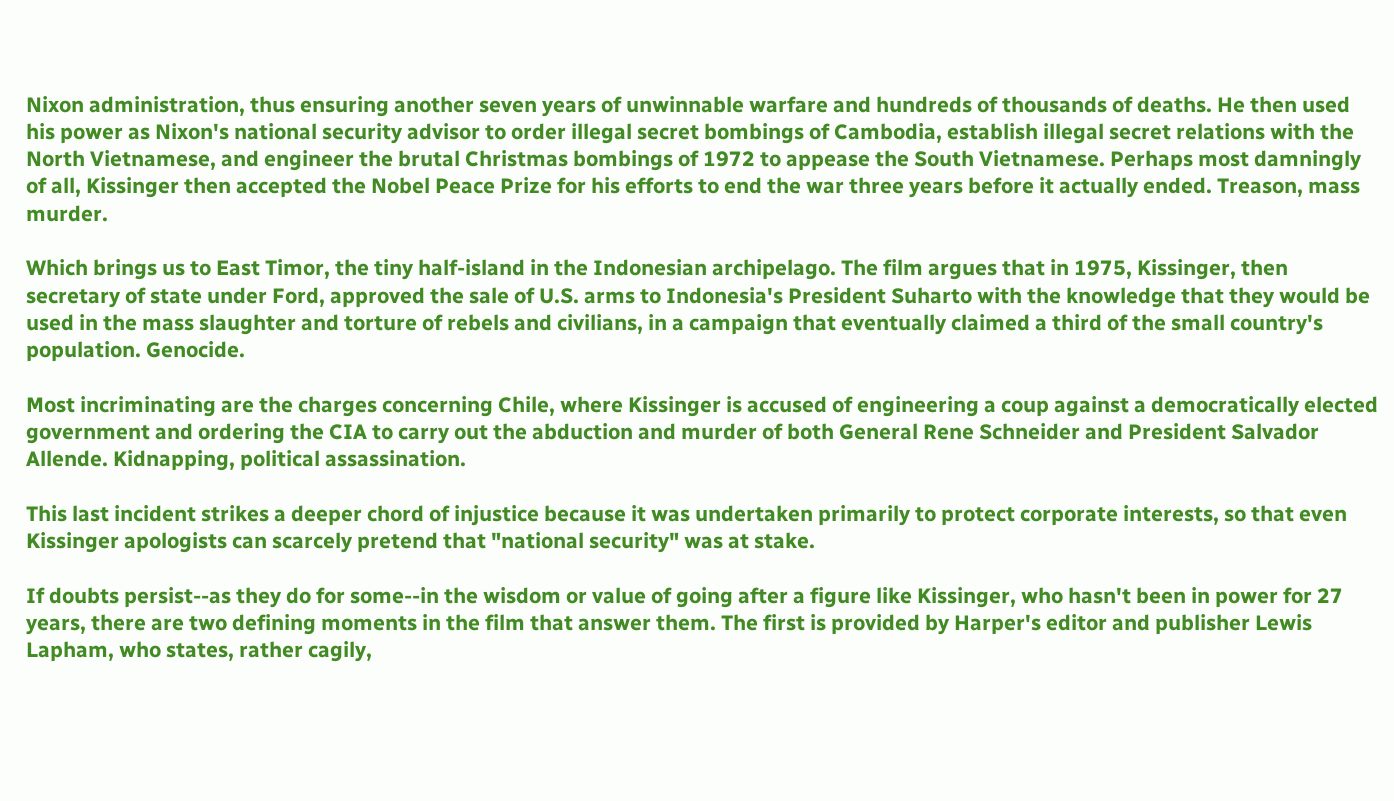Nixon administration, thus ensuring another seven years of unwinnable warfare and hundreds of thousands of deaths. He then used his power as Nixon's national security advisor to order illegal secret bombings of Cambodia, establish illegal secret relations with the North Vietnamese, and engineer the brutal Christmas bombings of 1972 to appease the South Vietnamese. Perhaps most damningly of all, Kissinger then accepted the Nobel Peace Prize for his efforts to end the war three years before it actually ended. Treason, mass murder.

Which brings us to East Timor, the tiny half-island in the Indonesian archipelago. The film argues that in 1975, Kissinger, then secretary of state under Ford, approved the sale of U.S. arms to Indonesia's President Suharto with the knowledge that they would be used in the mass slaughter and torture of rebels and civilians, in a campaign that eventually claimed a third of the small country's population. Genocide.

Most incriminating are the charges concerning Chile, where Kissinger is accused of engineering a coup against a democratically elected government and ordering the CIA to carry out the abduction and murder of both General Rene Schneider and President Salvador Allende. Kidnapping, political assassination.

This last incident strikes a deeper chord of injustice because it was undertaken primarily to protect corporate interests, so that even Kissinger apologists can scarcely pretend that "national security" was at stake.

If doubts persist--as they do for some--in the wisdom or value of going after a figure like Kissinger, who hasn't been in power for 27 years, there are two defining moments in the film that answer them. The first is provided by Harper's editor and publisher Lewis Lapham, who states, rather cagily,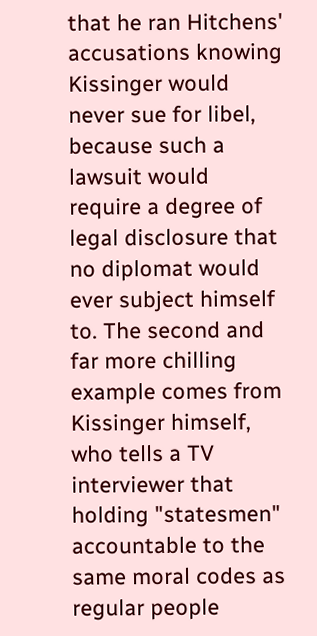that he ran Hitchens' accusations knowing Kissinger would never sue for libel, because such a lawsuit would require a degree of legal disclosure that no diplomat would ever subject himself to. The second and far more chilling example comes from Kissinger himself, who tells a TV interviewer that holding "statesmen" accountable to the same moral codes as regular people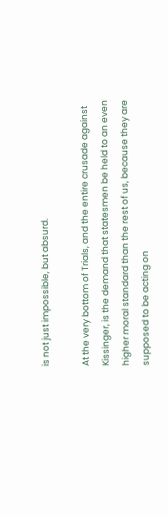is not just impossible, but absurd.

At the very bottom of Trials, and the entire crusade against Kissinger, is the demand that statesmen be held to an even higher moral standard than the rest of us, because they are supposed to be acting on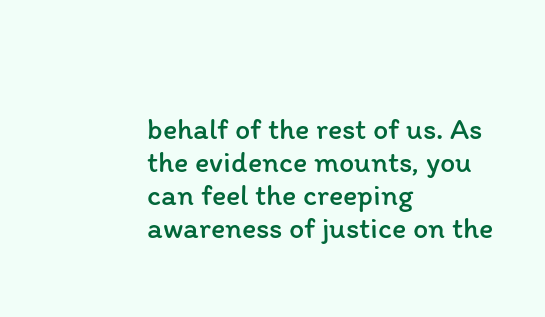behalf of the rest of us. As the evidence mounts, you can feel the creeping awareness of justice on the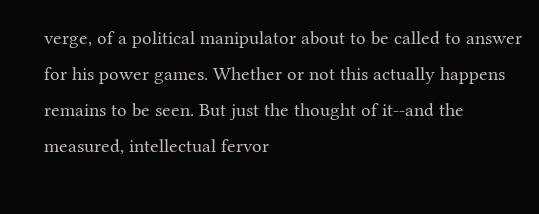verge, of a political manipulator about to be called to answer for his power games. Whether or not this actually happens remains to be seen. But just the thought of it--and the measured, intellectual fervor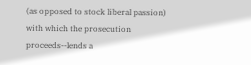(as opposed to stock liberal passion) with which the prosecution proceeds--lends a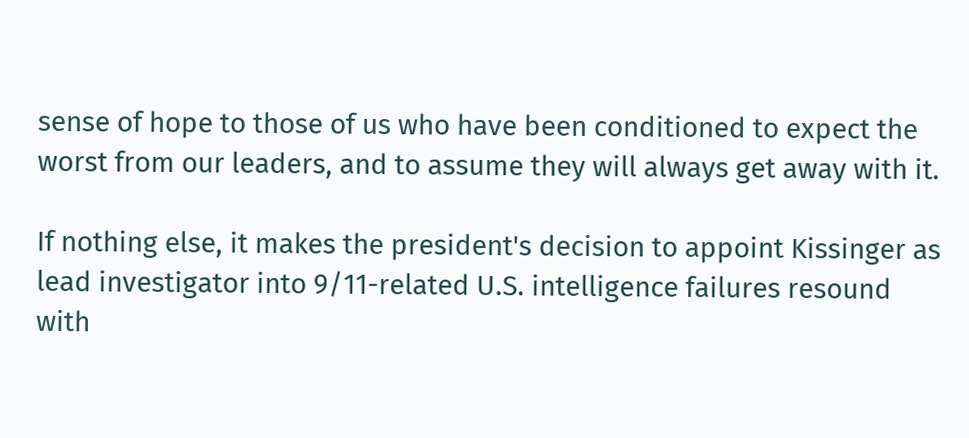sense of hope to those of us who have been conditioned to expect the worst from our leaders, and to assume they will always get away with it.

If nothing else, it makes the president's decision to appoint Kissinger as lead investigator into 9/11-related U.S. intelligence failures resound with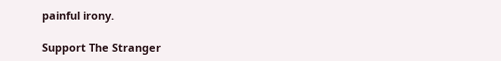painful irony.

Support The Stranger